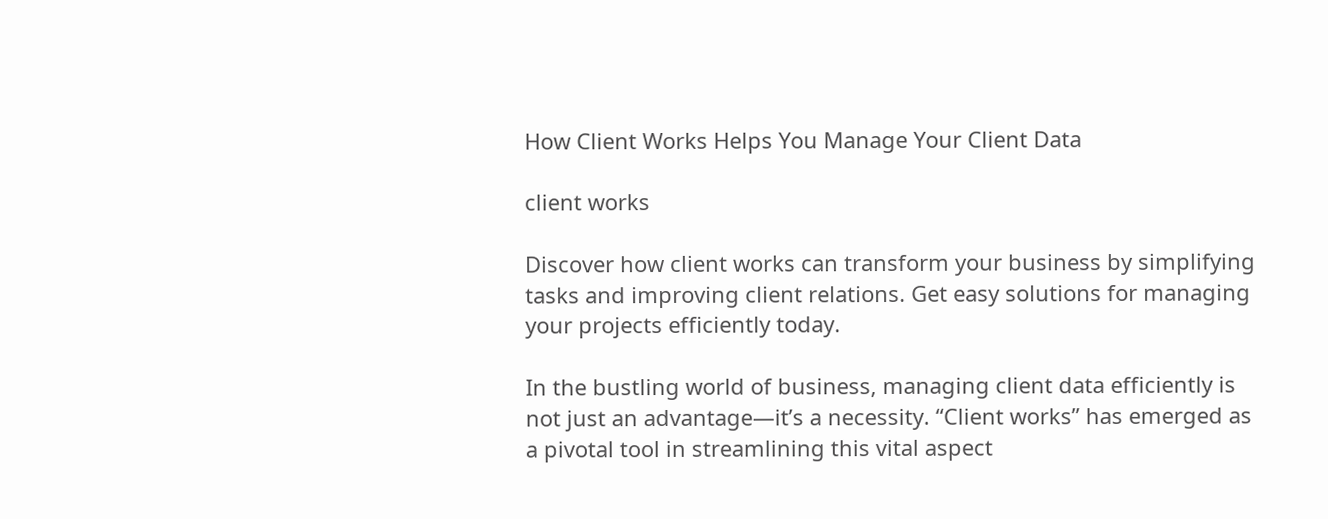How Client Works Helps You Manage Your Client Data

client works

Discover how client works can transform your business by simplifying tasks and improving client relations. Get easy solutions for managing your projects efficiently today.

In the bustling world of business, managing client data efficiently is not just an advantage—it’s a necessity. “Client works” has emerged as a pivotal tool in streamlining this vital aspect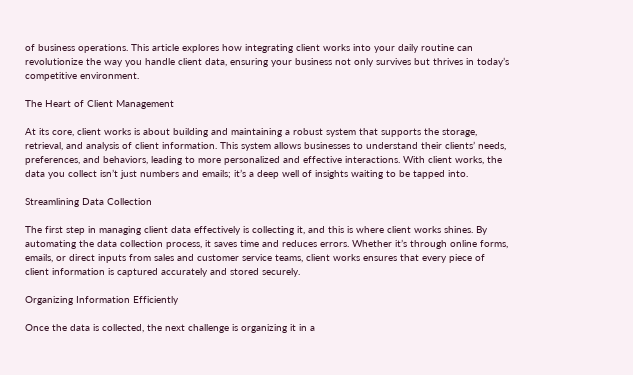of business operations. This article explores how integrating client works into your daily routine can revolutionize the way you handle client data, ensuring your business not only survives but thrives in today’s competitive environment.

The Heart of Client Management

At its core, client works is about building and maintaining a robust system that supports the storage, retrieval, and analysis of client information. This system allows businesses to understand their clients’ needs, preferences, and behaviors, leading to more personalized and effective interactions. With client works, the data you collect isn’t just numbers and emails; it’s a deep well of insights waiting to be tapped into.

Streamlining Data Collection

The first step in managing client data effectively is collecting it, and this is where client works shines. By automating the data collection process, it saves time and reduces errors. Whether it’s through online forms, emails, or direct inputs from sales and customer service teams, client works ensures that every piece of client information is captured accurately and stored securely.

Organizing Information Efficiently

Once the data is collected, the next challenge is organizing it in a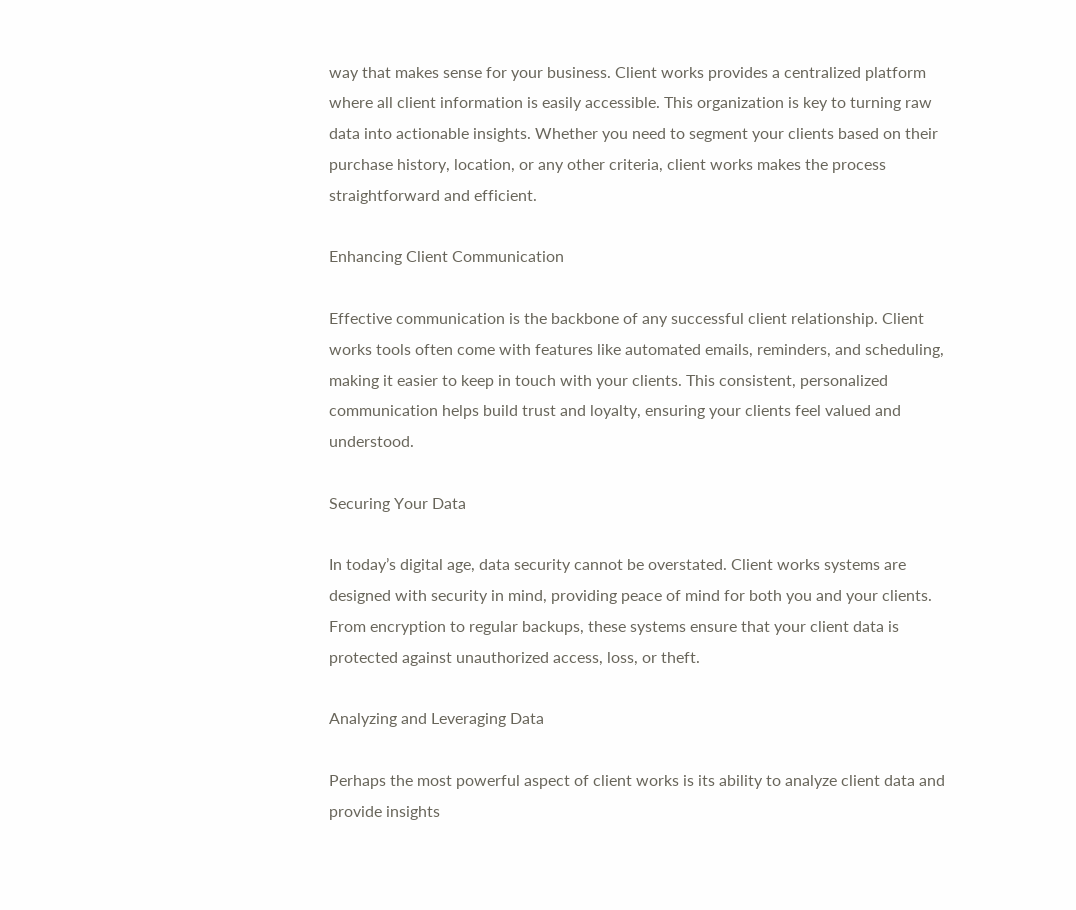way that makes sense for your business. Client works provides a centralized platform where all client information is easily accessible. This organization is key to turning raw data into actionable insights. Whether you need to segment your clients based on their purchase history, location, or any other criteria, client works makes the process straightforward and efficient.

Enhancing Client Communication

Effective communication is the backbone of any successful client relationship. Client works tools often come with features like automated emails, reminders, and scheduling, making it easier to keep in touch with your clients. This consistent, personalized communication helps build trust and loyalty, ensuring your clients feel valued and understood.

Securing Your Data

In today’s digital age, data security cannot be overstated. Client works systems are designed with security in mind, providing peace of mind for both you and your clients. From encryption to regular backups, these systems ensure that your client data is protected against unauthorized access, loss, or theft.

Analyzing and Leveraging Data

Perhaps the most powerful aspect of client works is its ability to analyze client data and provide insights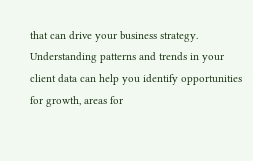that can drive your business strategy. Understanding patterns and trends in your client data can help you identify opportunities for growth, areas for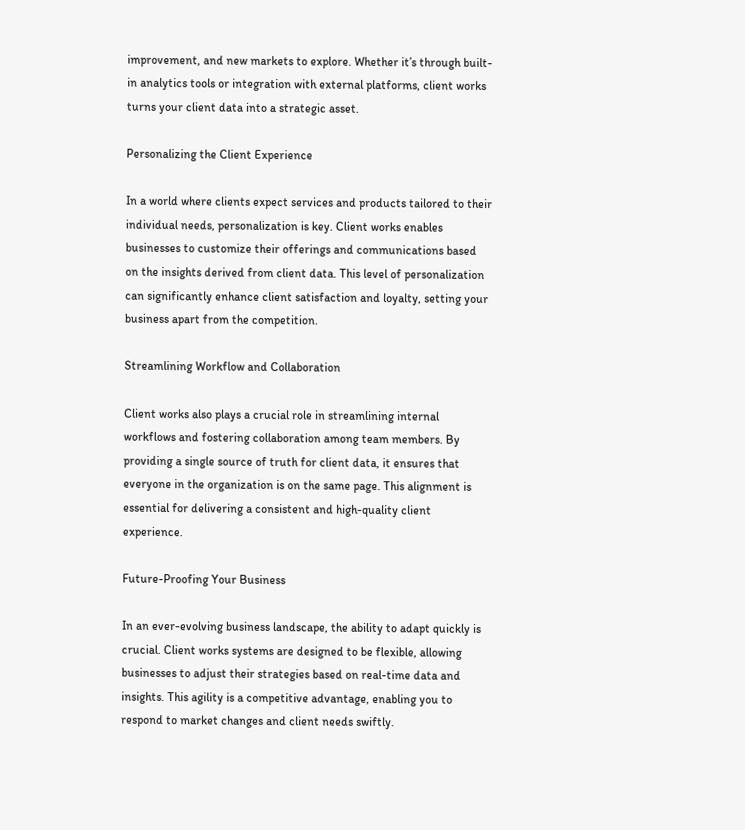improvement, and new markets to explore. Whether it’s through built-in analytics tools or integration with external platforms, client works turns your client data into a strategic asset.

Personalizing the Client Experience

In a world where clients expect services and products tailored to their individual needs, personalization is key. Client works enables businesses to customize their offerings and communications based on the insights derived from client data. This level of personalization can significantly enhance client satisfaction and loyalty, setting your business apart from the competition.

Streamlining Workflow and Collaboration

Client works also plays a crucial role in streamlining internal workflows and fostering collaboration among team members. By providing a single source of truth for client data, it ensures that everyone in the organization is on the same page. This alignment is essential for delivering a consistent and high-quality client experience.

Future-Proofing Your Business

In an ever-evolving business landscape, the ability to adapt quickly is crucial. Client works systems are designed to be flexible, allowing businesses to adjust their strategies based on real-time data and insights. This agility is a competitive advantage, enabling you to respond to market changes and client needs swiftly.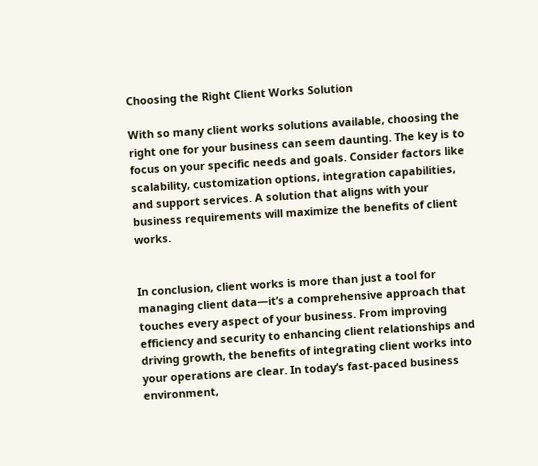Choosing the Right Client Works Solution

With so many client works solutions available, choosing the right one for your business can seem daunting. The key is to focus on your specific needs and goals. Consider factors like scalability, customization options, integration capabilities, and support services. A solution that aligns with your business requirements will maximize the benefits of client works.


In conclusion, client works is more than just a tool for managing client data—it’s a comprehensive approach that touches every aspect of your business. From improving efficiency and security to enhancing client relationships and driving growth, the benefits of integrating client works into your operations are clear. In today’s fast-paced business environment,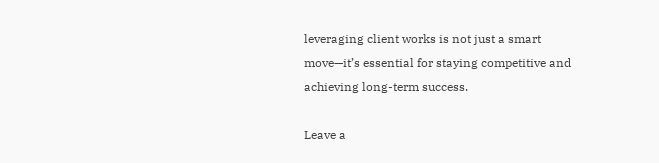leveraging client works is not just a smart move—it’s essential for staying competitive and achieving long-term success.

Leave a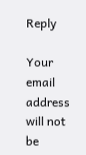Reply

Your email address will not be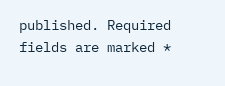published. Required fields are marked *